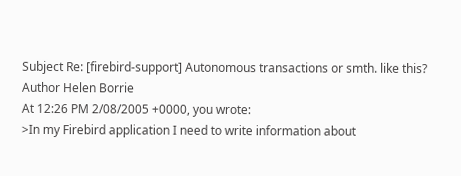Subject Re: [firebird-support] Autonomous transactions or smth. like this?
Author Helen Borrie
At 12:26 PM 2/08/2005 +0000, you wrote:
>In my Firebird application I need to write information about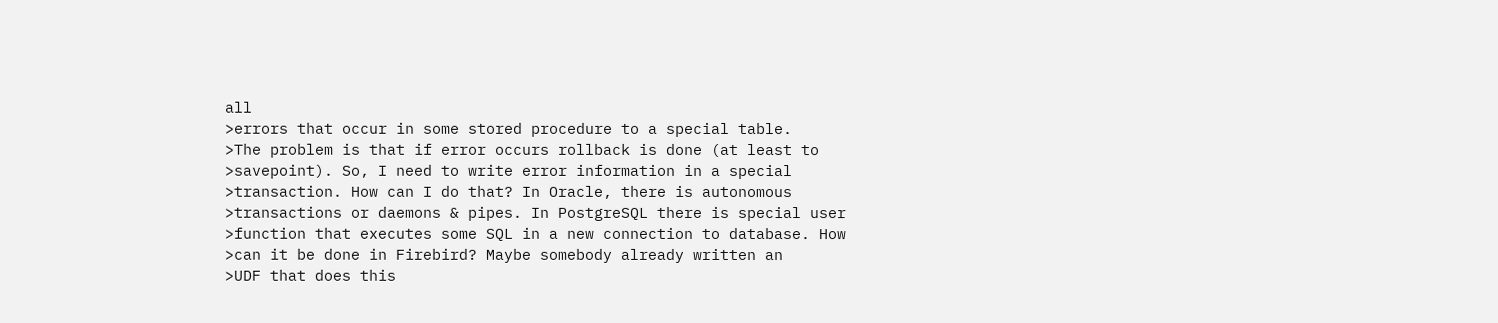all
>errors that occur in some stored procedure to a special table.
>The problem is that if error occurs rollback is done (at least to
>savepoint). So, I need to write error information in a special
>transaction. How can I do that? In Oracle, there is autonomous
>transactions or daemons & pipes. In PostgreSQL there is special user
>function that executes some SQL in a new connection to database. How
>can it be done in Firebird? Maybe somebody already written an
>UDF that does this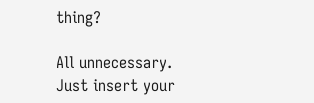thing?

All unnecessary. Just insert your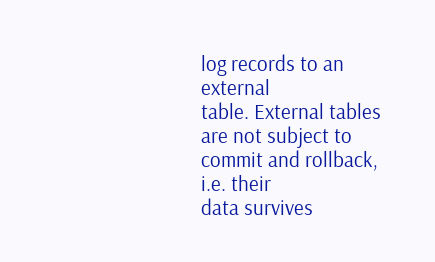log records to an external
table. External tables are not subject to commit and rollback, i.e. their
data survives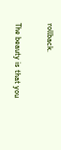rollback.

The beauty is that you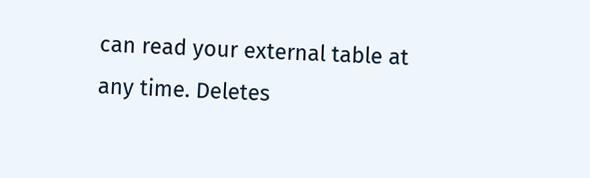can read your external table at any time. Deletes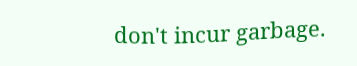don't incur garbage.